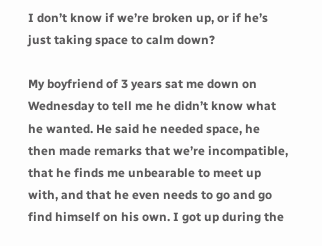I don’t know if we’re broken up, or if he’s just taking space to calm down?

My boyfriend of 3 years sat me down on Wednesday to tell me he didn’t know what he wanted. He said he needed space, he then made remarks that we’re incompatible, that he finds me unbearable to meet up with, and that he even needs to go and go find himself on his own. I got up during the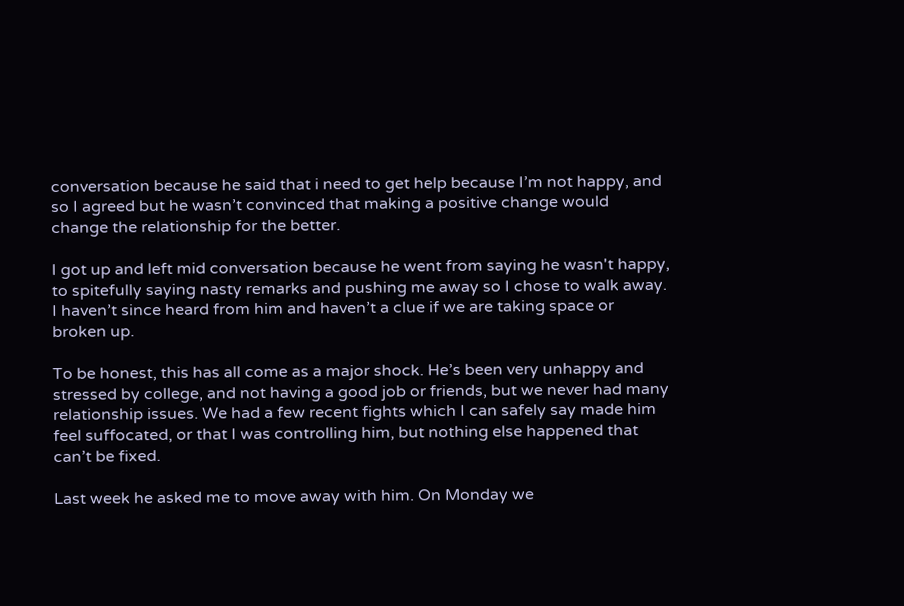conversation because he said that i need to get help because I’m not happy, and so I agreed but he wasn’t convinced that making a positive change would change the relationship for the better.

I got up and left mid conversation because he went from saying he wasn't happy, to spitefully saying nasty remarks and pushing me away so I chose to walk away. I haven’t since heard from him and haven’t a clue if we are taking space or broken up.

To be honest, this has all come as a major shock. He’s been very unhappy and stressed by college, and not having a good job or friends, but we never had many relationship issues. We had a few recent fights which I can safely say made him feel suffocated, or that I was controlling him, but nothing else happened that can’t be fixed.

Last week he asked me to move away with him. On Monday we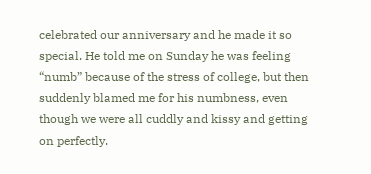celebrated our anniversary and he made it so special. He told me on Sunday he was feeling “numb” because of the stress of college, but then suddenly blamed me for his numbness, even though we were all cuddly and kissy and getting on perfectly.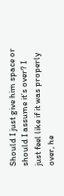Should I just give him space or should I assume it’s over? I just feel like if it was properly over, he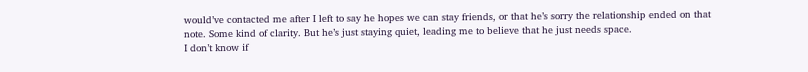would’ve contacted me after I left to say he hopes we can stay friends, or that he’s sorry the relationship ended on that note. Some kind of clarity. But he’s just staying quiet, leading me to believe that he just needs space.
I don’t know if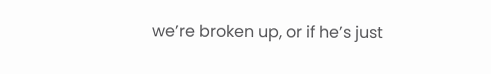we’re broken up, or if he’s just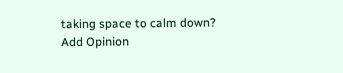taking space to calm down?
Add Opinion